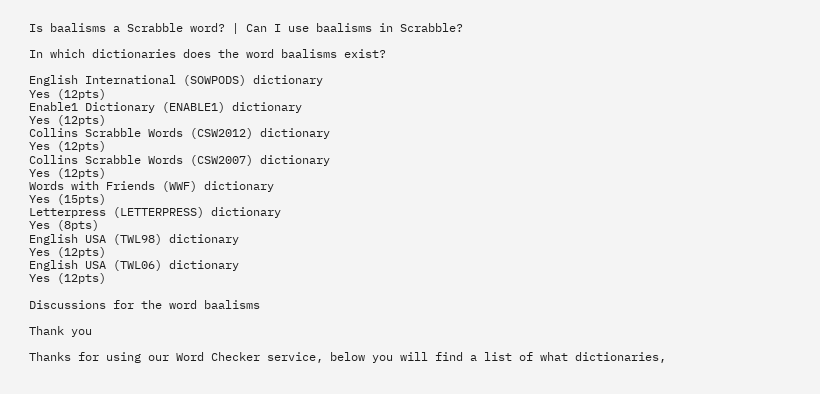Is baalisms a Scrabble word? | Can I use baalisms in Scrabble?

In which dictionaries does the word baalisms exist?

English International (SOWPODS) dictionary
Yes (12pts)
Enable1 Dictionary (ENABLE1) dictionary
Yes (12pts)
Collins Scrabble Words (CSW2012) dictionary
Yes (12pts)
Collins Scrabble Words (CSW2007) dictionary
Yes (12pts)
Words with Friends (WWF) dictionary
Yes (15pts)
Letterpress (LETTERPRESS) dictionary
Yes (8pts)
English USA (TWL98) dictionary
Yes (12pts)
English USA (TWL06) dictionary
Yes (12pts)

Discussions for the word baalisms

Thank you

Thanks for using our Word Checker service, below you will find a list of what dictionaries,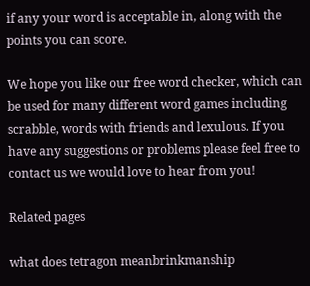if any your word is acceptable in, along with the points you can score.

We hope you like our free word checker, which can be used for many different word games including scrabble, words with friends and lexulous. If you have any suggestions or problems please feel free to contact us we would love to hear from you!

Related pages

what does tetragon meanbrinkmanship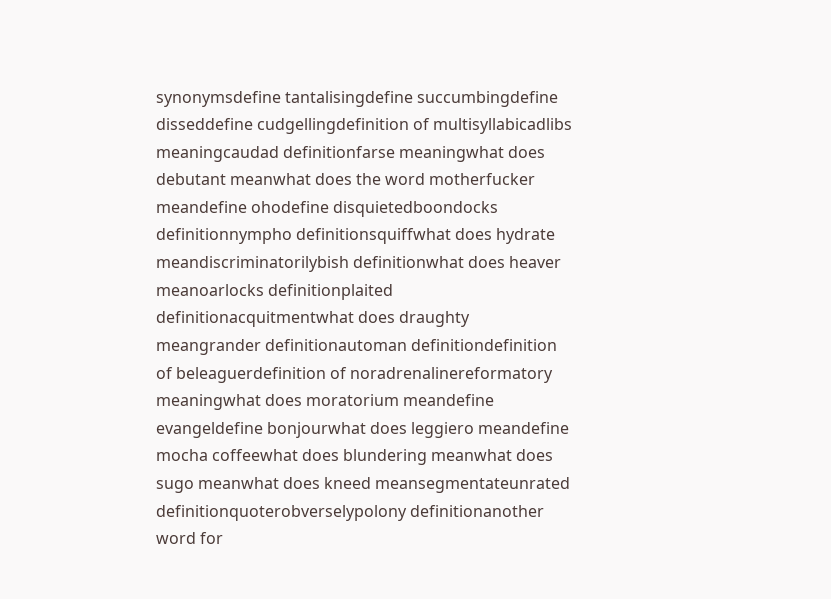synonymsdefine tantalisingdefine succumbingdefine disseddefine cudgellingdefinition of multisyllabicadlibs meaningcaudad definitionfarse meaningwhat does debutant meanwhat does the word motherfucker meandefine ohodefine disquietedboondocks definitionnympho definitionsquiffwhat does hydrate meandiscriminatorilybish definitionwhat does heaver meanoarlocks definitionplaited definitionacquitmentwhat does draughty meangrander definitionautoman definitiondefinition of beleaguerdefinition of noradrenalinereformatory meaningwhat does moratorium meandefine evangeldefine bonjourwhat does leggiero meandefine mocha coffeewhat does blundering meanwhat does sugo meanwhat does kneed meansegmentateunrated definitionquoterobverselypolony definitionanother word for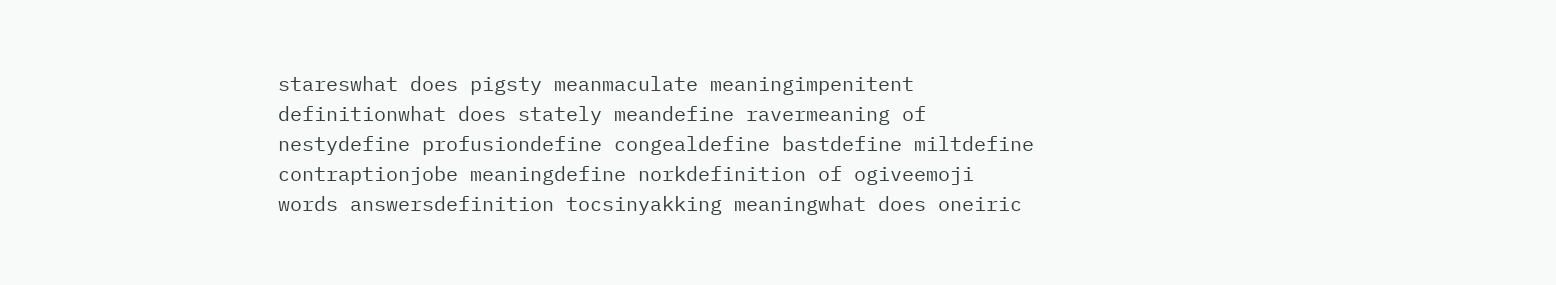stareswhat does pigsty meanmaculate meaningimpenitent definitionwhat does stately meandefine ravermeaning of nestydefine profusiondefine congealdefine bastdefine miltdefine contraptionjobe meaningdefine norkdefinition of ogiveemoji words answersdefinition tocsinyakking meaningwhat does oneiric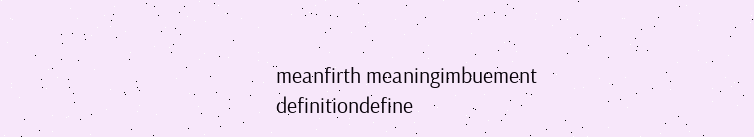meanfirth meaningimbuement definitiondefine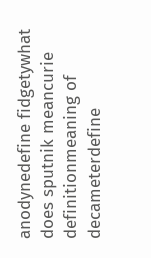anodynedefine fidgetywhat does sputnik meancurie definitionmeaning of decameterdefine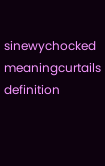sinewychocked meaningcurtails definition